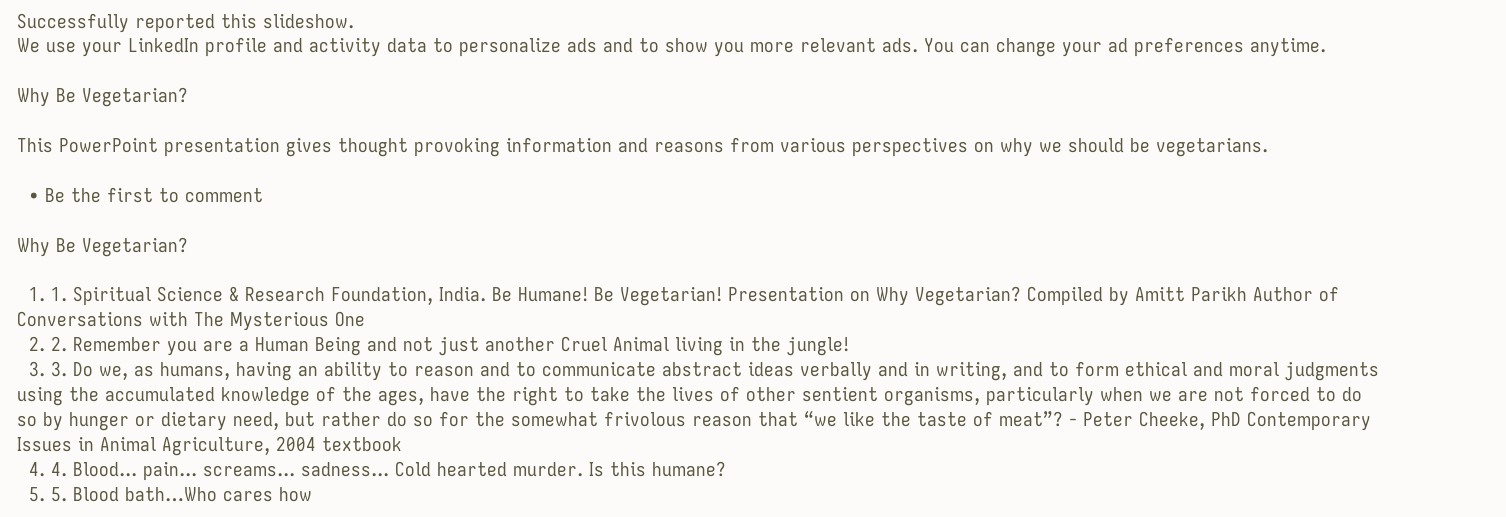Successfully reported this slideshow.
We use your LinkedIn profile and activity data to personalize ads and to show you more relevant ads. You can change your ad preferences anytime.

Why Be Vegetarian?

This PowerPoint presentation gives thought provoking information and reasons from various perspectives on why we should be vegetarians.

  • Be the first to comment

Why Be Vegetarian?

  1. 1. Spiritual Science & Research Foundation, India. Be Humane! Be Vegetarian! Presentation on Why Vegetarian? Compiled by Amitt Parikh Author of Conversations with The Mysterious One
  2. 2. Remember you are a Human Being and not just another Cruel Animal living in the jungle!
  3. 3. Do we, as humans, having an ability to reason and to communicate abstract ideas verbally and in writing, and to form ethical and moral judgments using the accumulated knowledge of the ages, have the right to take the lives of other sentient organisms, particularly when we are not forced to do so by hunger or dietary need, but rather do so for the somewhat frivolous reason that “we like the taste of meat”? - Peter Cheeke, PhD Contemporary Issues in Animal Agriculture, 2004 textbook
  4. 4. Blood... pain... screams... sadness... Cold hearted murder. Is this humane?
  5. 5. Blood bath…Who cares how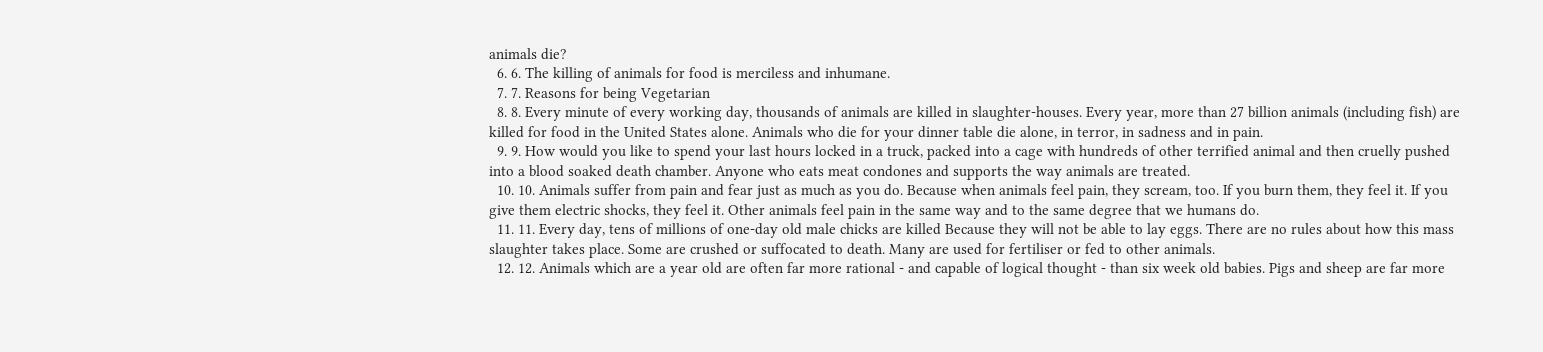animals die?
  6. 6. The killing of animals for food is merciless and inhumane.
  7. 7. Reasons for being Vegetarian
  8. 8. Every minute of every working day, thousands of animals are killed in slaughter-houses. Every year, more than 27 billion animals (including fish) are killed for food in the United States alone. Animals who die for your dinner table die alone, in terror, in sadness and in pain.
  9. 9. How would you like to spend your last hours locked in a truck, packed into a cage with hundreds of other terrified animal and then cruelly pushed into a blood soaked death chamber. Anyone who eats meat condones and supports the way animals are treated.
  10. 10. Animals suffer from pain and fear just as much as you do. Because when animals feel pain, they scream, too. If you burn them, they feel it. If you give them electric shocks, they feel it. Other animals feel pain in the same way and to the same degree that we humans do.
  11. 11. Every day, tens of millions of one-day old male chicks are killed Because they will not be able to lay eggs. There are no rules about how this mass slaughter takes place. Some are crushed or suffocated to death. Many are used for fertiliser or fed to other animals.
  12. 12. Animals which are a year old are often far more rational - and capable of logical thought - than six week old babies. Pigs and sheep are far more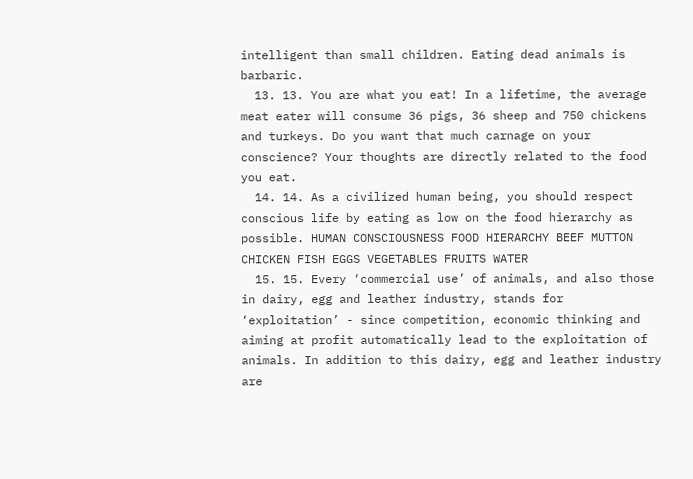intelligent than small children. Eating dead animals is barbaric.
  13. 13. You are what you eat! In a lifetime, the average meat eater will consume 36 pigs, 36 sheep and 750 chickens and turkeys. Do you want that much carnage on your conscience? Your thoughts are directly related to the food you eat.
  14. 14. As a civilized human being, you should respect conscious life by eating as low on the food hierarchy as possible. HUMAN CONSCIOUSNESS FOOD HIERARCHY BEEF MUTTON CHICKEN FISH EGGS VEGETABLES FRUITS WATER
  15. 15. Every ‘commercial use’ of animals, and also those in dairy, egg and leather industry, stands for ‘exploitation’ - since competition, economic thinking and aiming at profit automatically lead to the exploitation of animals. In addition to this dairy, egg and leather industry are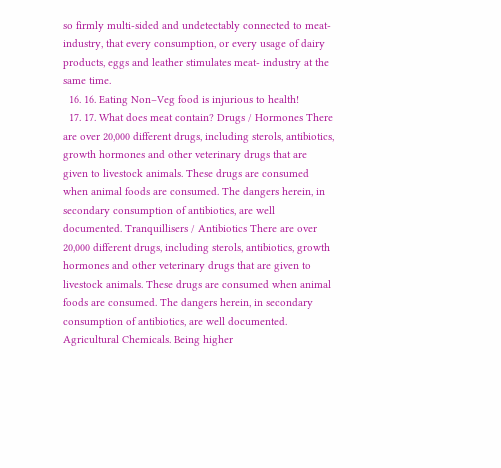so firmly multi-sided and undetectably connected to meat-industry, that every consumption, or every usage of dairy products, eggs and leather stimulates meat- industry at the same time.
  16. 16. Eating Non–Veg food is injurious to health!
  17. 17. What does meat contain? Drugs / Hormones There are over 20,000 different drugs, including sterols, antibiotics, growth hormones and other veterinary drugs that are given to livestock animals. These drugs are consumed when animal foods are consumed. The dangers herein, in secondary consumption of antibiotics, are well documented. Tranquillisers / Antibiotics There are over 20,000 different drugs, including sterols, antibiotics, growth hormones and other veterinary drugs that are given to livestock animals. These drugs are consumed when animal foods are consumed. The dangers herein, in secondary consumption of antibiotics, are well documented. Agricultural Chemicals. Being higher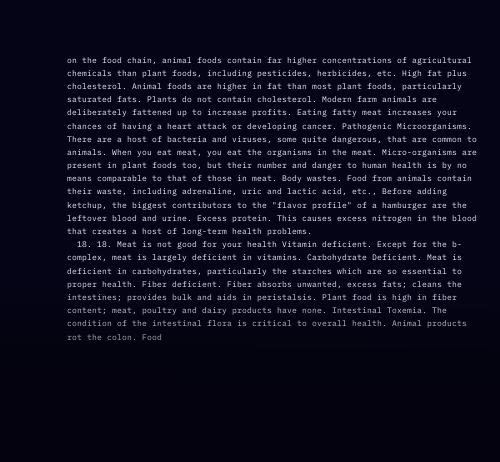on the food chain, animal foods contain far higher concentrations of agricultural chemicals than plant foods, including pesticides, herbicides, etc. High fat plus cholesterol. Animal foods are higher in fat than most plant foods, particularly saturated fats. Plants do not contain cholesterol. Modern farm animals are deliberately fattened up to increase profits. Eating fatty meat increases your chances of having a heart attack or developing cancer. Pathogenic Microorganisms. There are a host of bacteria and viruses, some quite dangerous, that are common to animals. When you eat meat, you eat the organisms in the meat. Micro-organisms are present in plant foods too, but their number and danger to human health is by no means comparable to that of those in meat. Body wastes. Food from animals contain their waste, including adrenaline, uric and lactic acid, etc., Before adding ketchup, the biggest contributors to the "flavor profile" of a hamburger are the leftover blood and urine. Excess protein. This causes excess nitrogen in the blood that creates a host of long-term health problems.
  18. 18. Meat is not good for your health Vitamin deficient. Except for the b-complex, meat is largely deficient in vitamins. Carbohydrate Deficient. Meat is deficient in carbohydrates, particularly the starches which are so essential to proper health. Fiber deficient. Fiber absorbs unwanted, excess fats; cleans the intestines; provides bulk and aids in peristalsis. Plant food is high in fiber content; meat, poultry and dairy products have none. Intestinal Toxemia. The condition of the intestinal flora is critical to overall health. Animal products rot the colon. Food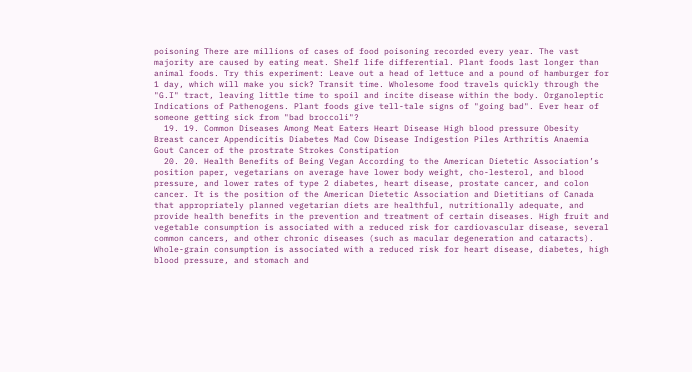poisoning There are millions of cases of food poisoning recorded every year. The vast majority are caused by eating meat. Shelf life differential. Plant foods last longer than animal foods. Try this experiment: Leave out a head of lettuce and a pound of hamburger for 1 day, which will make you sick? Transit time. Wholesome food travels quickly through the "G.I" tract, leaving little time to spoil and incite disease within the body. Organoleptic Indications of Pathenogens. Plant foods give tell-tale signs of "going bad". Ever hear of someone getting sick from "bad broccoli"?
  19. 19. Common Diseases Among Meat Eaters Heart Disease High blood pressure Obesity Breast cancer Appendicitis Diabetes Mad Cow Disease Indigestion Piles Arthritis Anaemia Gout Cancer of the prostrate Strokes Constipation
  20. 20. Health Benefits of Being Vegan According to the American Dietetic Association’s position paper, vegetarians on average have lower body weight, cho-lesterol, and blood pressure, and lower rates of type 2 diabetes, heart disease, prostate cancer, and colon cancer. It is the position of the American Dietetic Association and Dietitians of Canada that appropriately planned vegetarian diets are healthful, nutritionally adequate, and provide health benefits in the prevention and treatment of certain diseases. High fruit and vegetable consumption is associated with a reduced risk for cardiovascular disease, several common cancers, and other chronic diseases (such as macular degeneration and cataracts). Whole-grain consumption is associated with a reduced risk for heart disease, diabetes, high blood pressure, and stomach and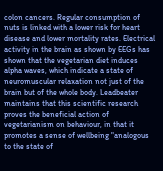colon cancers. Regular consumption of nuts is linked with a lower risk for heart disease and lower mortality rates. Electrical activity in the brain as shown by EEGs has shown that the vegetarian diet induces alpha waves, which indicate a state of neuromuscular relaxation not just of the brain but of the whole body. Leadbeater maintains that this scientific research proves the beneficial action of vegetarianism on behaviour, in that it promotes a sense of wellbeing "analogous to the state of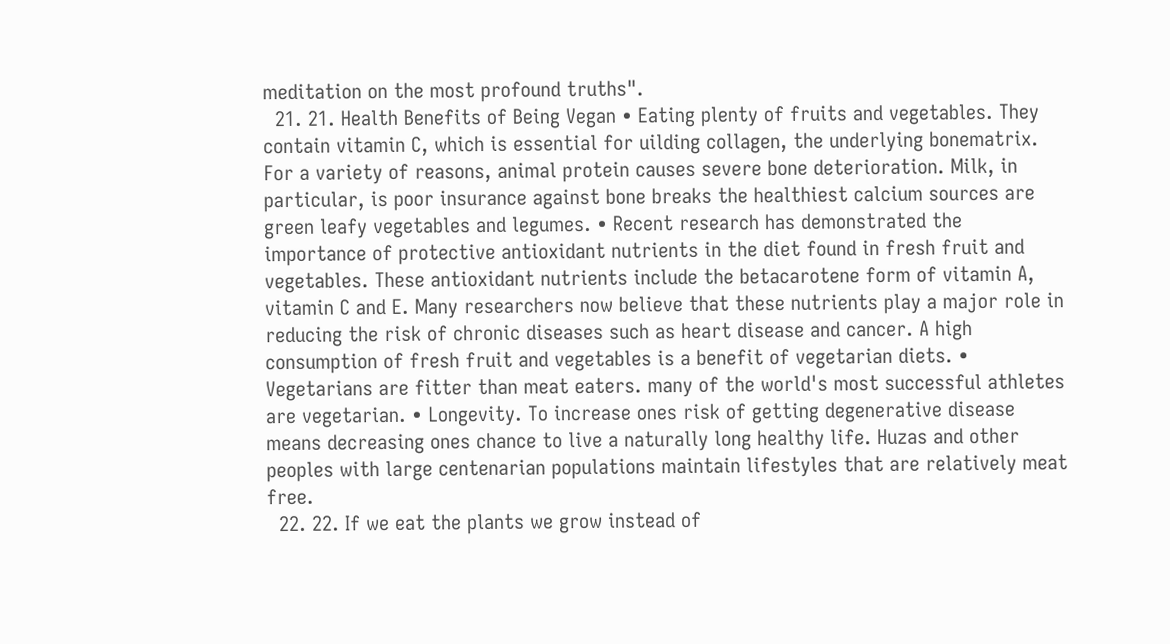meditation on the most profound truths".
  21. 21. Health Benefits of Being Vegan • Eating plenty of fruits and vegetables. They contain vitamin C, which is essential for uilding collagen, the underlying bonematrix. For a variety of reasons, animal protein causes severe bone deterioration. Milk, in particular, is poor insurance against bone breaks the healthiest calcium sources are green leafy vegetables and legumes. • Recent research has demonstrated the importance of protective antioxidant nutrients in the diet found in fresh fruit and vegetables. These antioxidant nutrients include the betacarotene form of vitamin A, vitamin C and E. Many researchers now believe that these nutrients play a major role in reducing the risk of chronic diseases such as heart disease and cancer. A high consumption of fresh fruit and vegetables is a benefit of vegetarian diets. • Vegetarians are fitter than meat eaters. many of the world's most successful athletes are vegetarian. • Longevity. To increase ones risk of getting degenerative disease means decreasing ones chance to live a naturally long healthy life. Huzas and other peoples with large centenarian populations maintain lifestyles that are relatively meat free.
  22. 22. If we eat the plants we grow instead of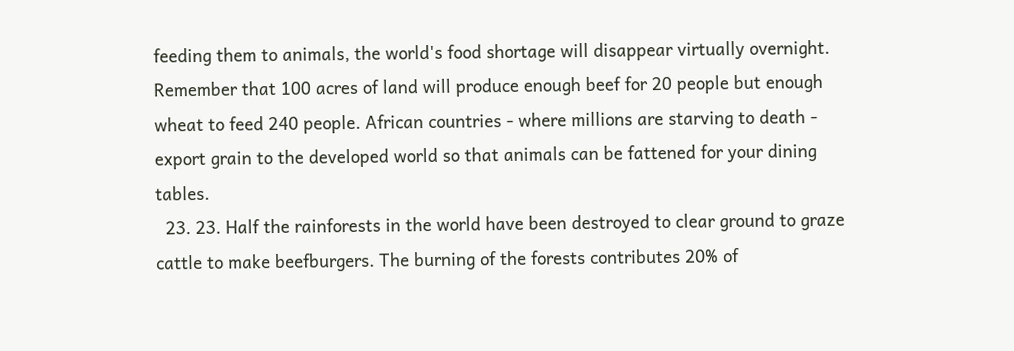feeding them to animals, the world's food shortage will disappear virtually overnight. Remember that 100 acres of land will produce enough beef for 20 people but enough wheat to feed 240 people. African countries - where millions are starving to death - export grain to the developed world so that animals can be fattened for your dining tables.
  23. 23. Half the rainforests in the world have been destroyed to clear ground to graze cattle to make beefburgers. The burning of the forests contributes 20% of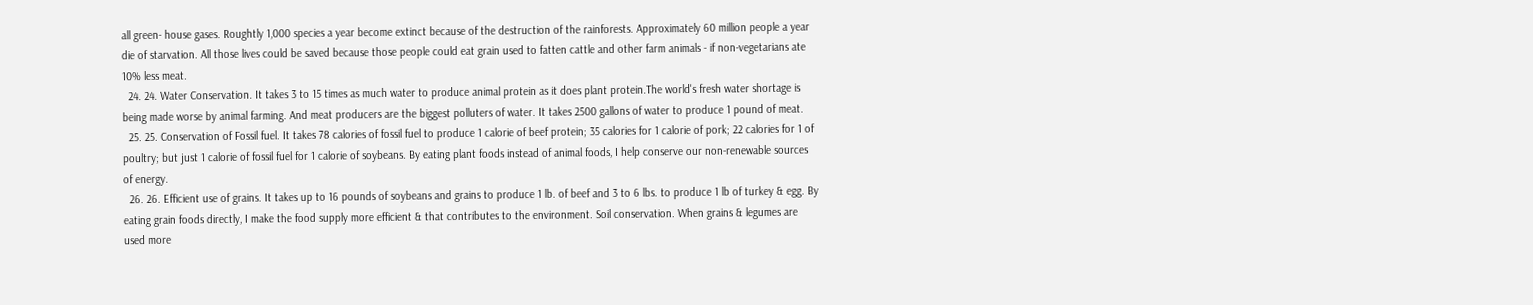all green- house gases. Roughtly 1,000 species a year become extinct because of the destruction of the rainforests. Approximately 60 million people a year die of starvation. All those lives could be saved because those people could eat grain used to fatten cattle and other farm animals - if non-vegetarians ate 10% less meat.
  24. 24. Water Conservation. It takes 3 to 15 times as much water to produce animal protein as it does plant protein.The world's fresh water shortage is being made worse by animal farming. And meat producers are the biggest polluters of water. It takes 2500 gallons of water to produce 1 pound of meat.
  25. 25. Conservation of Fossil fuel. It takes 78 calories of fossil fuel to produce 1 calorie of beef protein; 35 calories for 1 calorie of pork; 22 calories for 1 of poultry; but just 1 calorie of fossil fuel for 1 calorie of soybeans. By eating plant foods instead of animal foods, I help conserve our non-renewable sources of energy.
  26. 26. Efficient use of grains. It takes up to 16 pounds of soybeans and grains to produce 1 lb. of beef and 3 to 6 lbs. to produce 1 lb of turkey & egg. By eating grain foods directly, I make the food supply more efficient & that contributes to the environment. Soil conservation. When grains & legumes are used more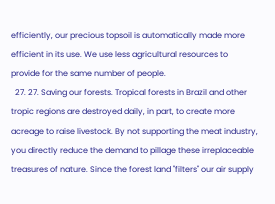efficiently, our precious topsoil is automatically made more efficient in its use. We use less agricultural resources to provide for the same number of people.
  27. 27. Saving our forests. Tropical forests in Brazil and other tropic regions are destroyed daily, in part, to create more acreage to raise livestock. By not supporting the meat industry, you directly reduce the demand to pillage these irreplaceable treasures of nature. Since the forest land "filters" our air supply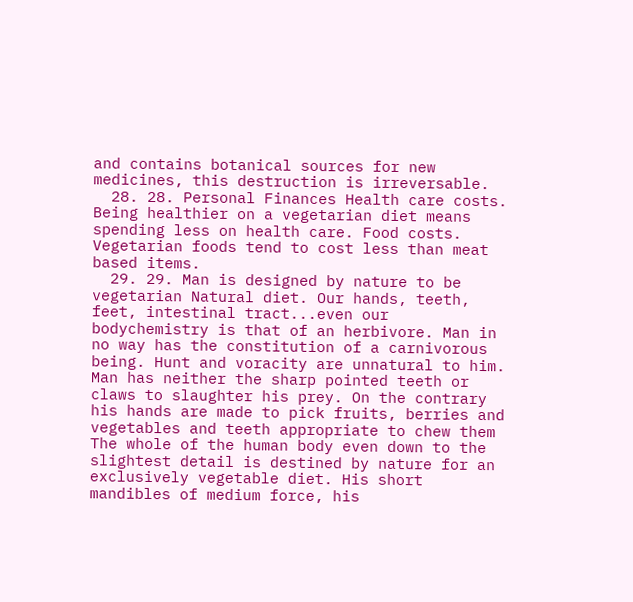and contains botanical sources for new medicines, this destruction is irreversable.
  28. 28. Personal Finances Health care costs. Being healthier on a vegetarian diet means spending less on health care. Food costs. Vegetarian foods tend to cost less than meat based items.
  29. 29. Man is designed by nature to be vegetarian Natural diet. Our hands, teeth, feet, intestinal tract...even our bodychemistry is that of an herbivore. Man in no way has the constitution of a carnivorous being. Hunt and voracity are unnatural to him. Man has neither the sharp pointed teeth or claws to slaughter his prey. On the contrary his hands are made to pick fruits, berries and vegetables and teeth appropriate to chew them The whole of the human body even down to the slightest detail is destined by nature for an exclusively vegetable diet. His short mandibles of medium force, his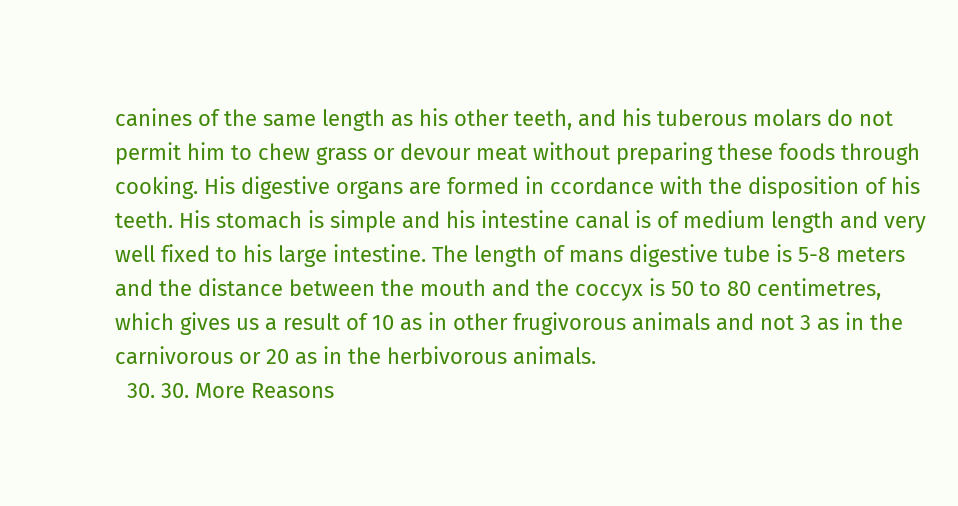canines of the same length as his other teeth, and his tuberous molars do not permit him to chew grass or devour meat without preparing these foods through cooking. His digestive organs are formed in ccordance with the disposition of his teeth. His stomach is simple and his intestine canal is of medium length and very well fixed to his large intestine. The length of mans digestive tube is 5-8 meters and the distance between the mouth and the coccyx is 50 to 80 centimetres, which gives us a result of 10 as in other frugivorous animals and not 3 as in the carnivorous or 20 as in the herbivorous animals.
  30. 30. More Reasons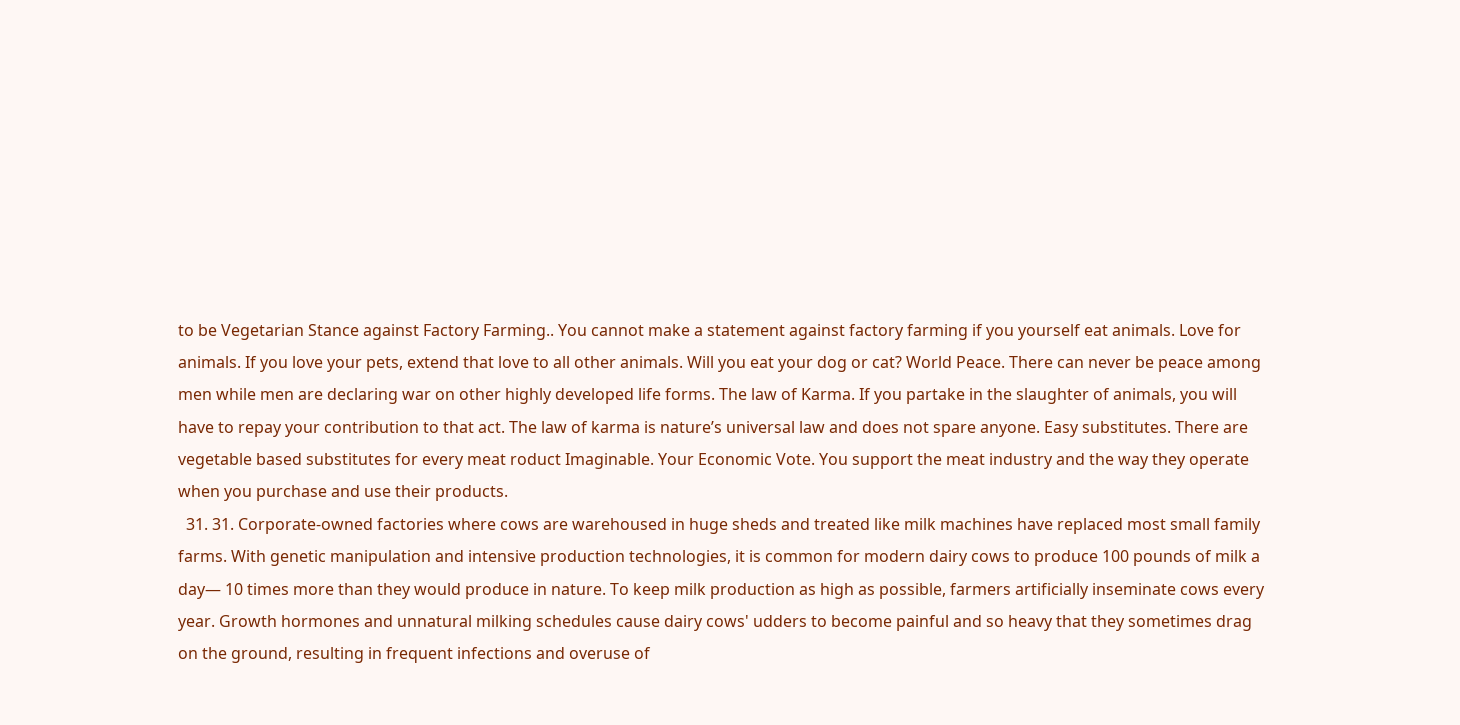to be Vegetarian Stance against Factory Farming.. You cannot make a statement against factory farming if you yourself eat animals. Love for animals. If you love your pets, extend that love to all other animals. Will you eat your dog or cat? World Peace. There can never be peace among men while men are declaring war on other highly developed life forms. The law of Karma. If you partake in the slaughter of animals, you will have to repay your contribution to that act. The law of karma is nature’s universal law and does not spare anyone. Easy substitutes. There are vegetable based substitutes for every meat roduct Imaginable. Your Economic Vote. You support the meat industry and the way they operate when you purchase and use their products.
  31. 31. Corporate-owned factories where cows are warehoused in huge sheds and treated like milk machines have replaced most small family farms. With genetic manipulation and intensive production technologies, it is common for modern dairy cows to produce 100 pounds of milk a day— 10 times more than they would produce in nature. To keep milk production as high as possible, farmers artificially inseminate cows every year. Growth hormones and unnatural milking schedules cause dairy cows' udders to become painful and so heavy that they sometimes drag on the ground, resulting in frequent infections and overuse of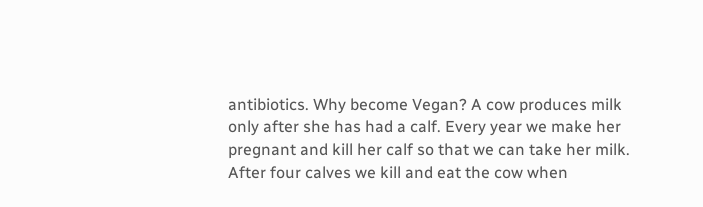antibiotics. Why become Vegan? A cow produces milk only after she has had a calf. Every year we make her pregnant and kill her calf so that we can take her milk. After four calves we kill and eat the cow when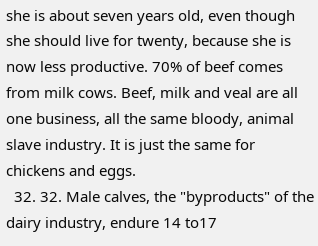she is about seven years old, even though she should live for twenty, because she is now less productive. 70% of beef comes from milk cows. Beef, milk and veal are all one business, all the same bloody, animal slave industry. It is just the same for chickens and eggs.
  32. 32. Male calves, the "byproducts" of the dairy industry, endure 14 to17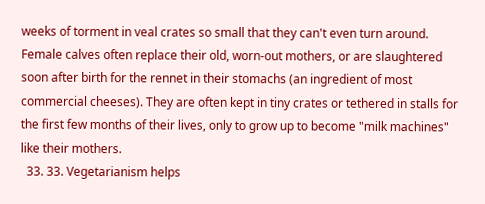weeks of torment in veal crates so small that they can't even turn around. Female calves often replace their old, worn-out mothers, or are slaughtered soon after birth for the rennet in their stomachs (an ingredient of most commercial cheeses). They are often kept in tiny crates or tethered in stalls for the first few months of their lives, only to grow up to become "milk machines" like their mothers.
  33. 33. Vegetarianism helps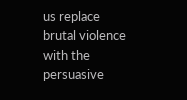us replace brutal violence with the persuasive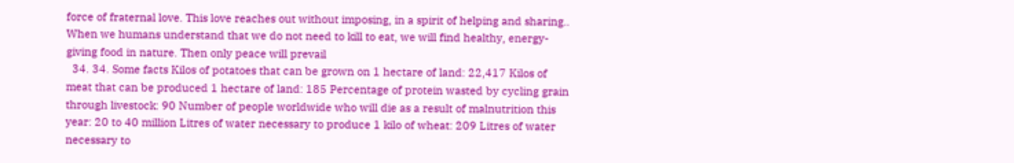force of fraternal love. This love reaches out without imposing, in a spirit of helping and sharing.. When we humans understand that we do not need to kill to eat, we will find healthy, energy-giving food in nature. Then only peace will prevail
  34. 34. Some facts Kilos of potatoes that can be grown on 1 hectare of land: 22,417 Kilos of meat that can be produced 1 hectare of land: 185 Percentage of protein wasted by cycling grain through livestock: 90 Number of people worldwide who will die as a result of malnutrition this year: 20 to 40 million Litres of water necessary to produce 1 kilo of wheat: 209 Litres of water necessary to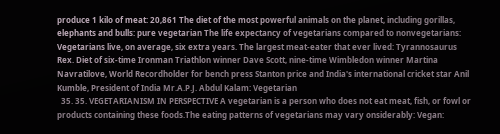produce 1 kilo of meat: 20,861 The diet of the most powerful animals on the planet, including gorillas, elephants and bulls: pure vegetarian The life expectancy of vegetarians compared to nonvegetarians: Vegetarians live, on average, six extra years. The largest meat-eater that ever lived: Tyrannosaurus Rex. Diet of six-time Ironman Triathlon winner Dave Scott, nine-time Wimbledon winner Martina Navratilove, World Recordholder for bench press Stanton price and India's international cricket star Anil Kumble, President of India Mr.A.P.J. Abdul Kalam: Vegetarian
  35. 35. VEGETARIANISM IN PERSPECTIVE A vegetarian is a person who does not eat meat, fish, or fowl or products containing these foods.The eating patterns of vegetarians may vary onsiderably: Vegan: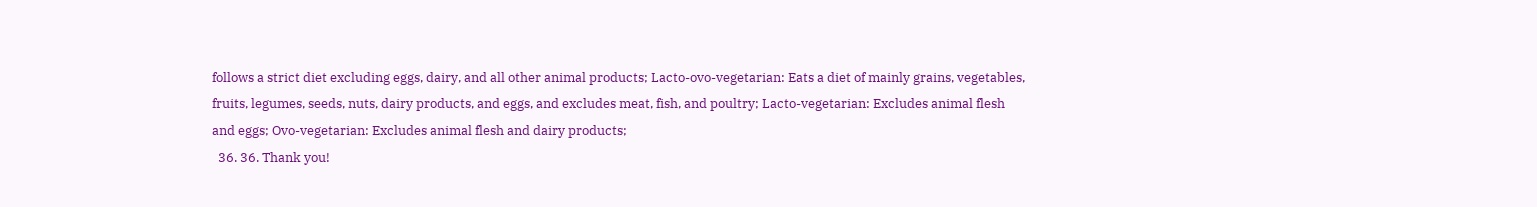follows a strict diet excluding eggs, dairy, and all other animal products; Lacto-ovo-vegetarian: Eats a diet of mainly grains, vegetables, fruits, legumes, seeds, nuts, dairy products, and eggs, and excludes meat, fish, and poultry; Lacto-vegetarian: Excludes animal flesh and eggs; Ovo-vegetarian: Excludes animal flesh and dairy products;
  36. 36. Thank you!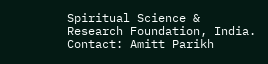Spiritual Science & Research Foundation, India. Contact: Amitt Parikh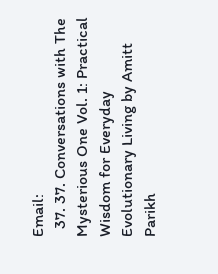Email:
  37. 37. Conversations with The Mysterious One Vol. 1: Practical Wisdom for Everyday Evolutionary Living by Amitt Parikh